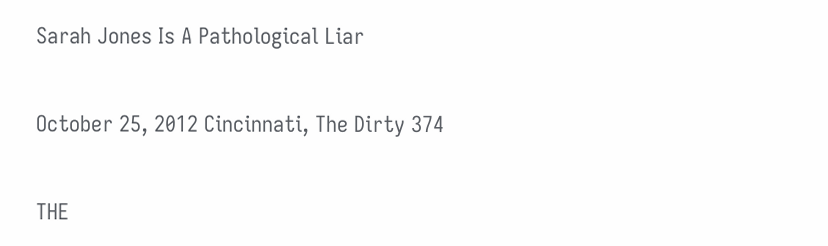Sarah Jones Is A Pathological Liar

October 25, 2012 Cincinnati, The Dirty 374

THE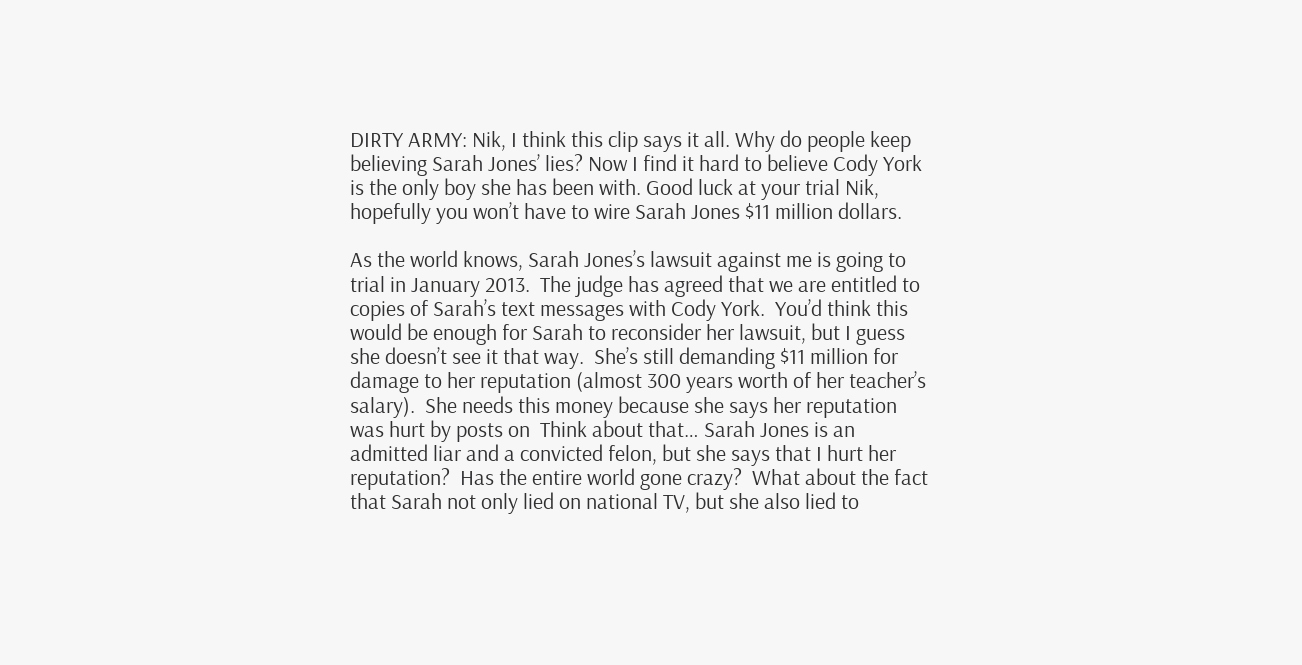DIRTY ARMY: Nik, I think this clip says it all. Why do people keep believing Sarah Jones’ lies? Now I find it hard to believe Cody York is the only boy she has been with. Good luck at your trial Nik, hopefully you won’t have to wire Sarah Jones $11 million dollars.

As the world knows, Sarah Jones’s lawsuit against me is going to trial in January 2013.  The judge has agreed that we are entitled to copies of Sarah’s text messages with Cody York.  You’d think this would be enough for Sarah to reconsider her lawsuit, but I guess she doesn’t see it that way.  She’s still demanding $11 million for damage to her reputation (almost 300 years worth of her teacher’s salary).  She needs this money because she says her reputation was hurt by posts on  Think about that… Sarah Jones is an admitted liar and a convicted felon, but she says that I hurt her reputation?  Has the entire world gone crazy?  What about the fact that Sarah not only lied on national TV, but she also lied to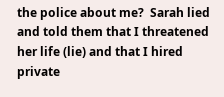the police about me?  Sarah lied and told them that I threatened her life (lie) and that I hired private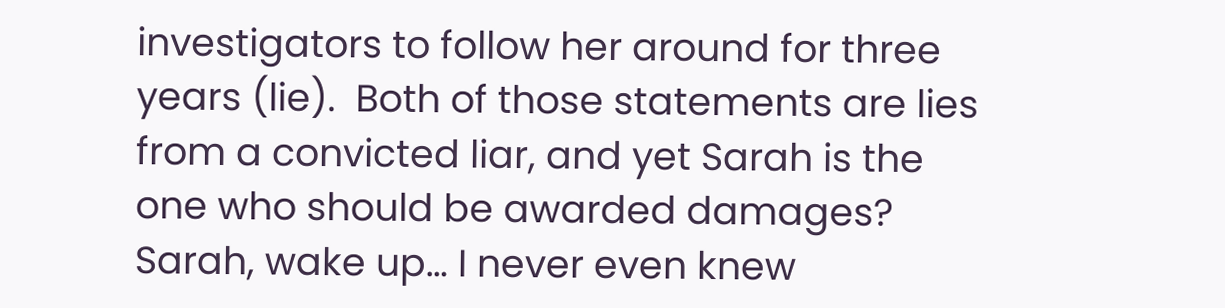investigators to follow her around for three years (lie).  Both of those statements are lies from a convicted liar, and yet Sarah is the one who should be awarded damages?  Sarah, wake up… I never even knew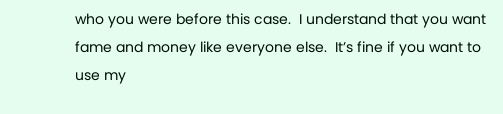who you were before this case.  I understand that you want fame and money like everyone else.  It’s fine if you want to use my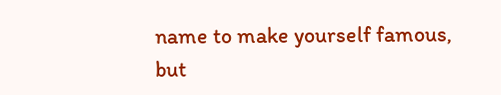name to make yourself famous, but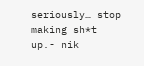seriously… stop making sh*t up.- nik